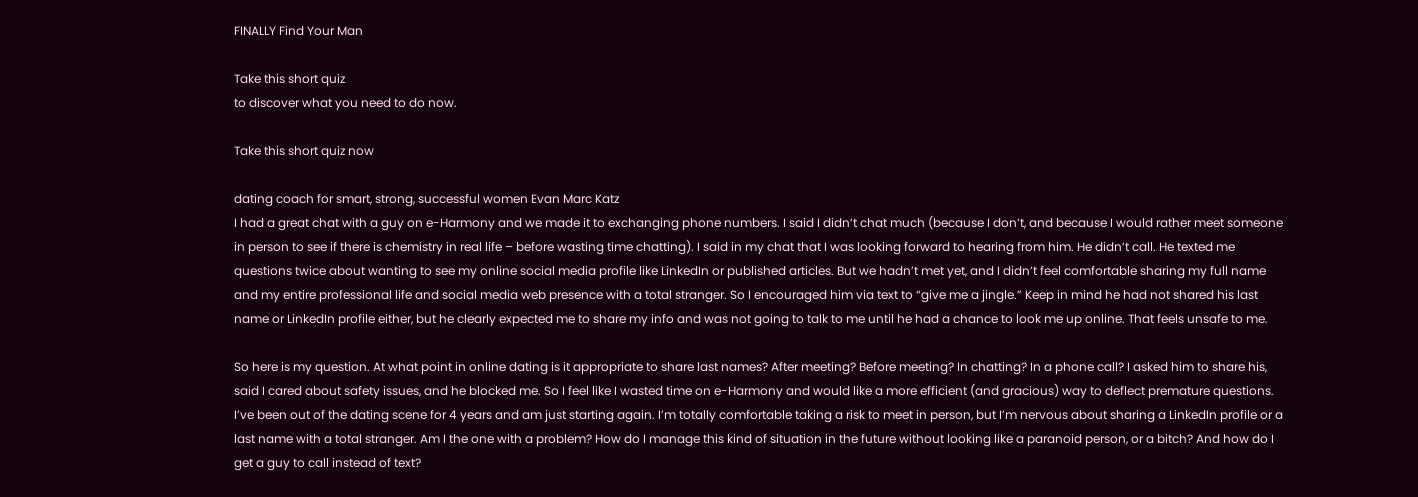FINALLY Find Your Man

Take this short quiz
to discover what you need to do now.

Take this short quiz now

dating coach for smart, strong, successful women Evan Marc Katz
I had a great chat with a guy on e-Harmony and we made it to exchanging phone numbers. I said I didn’t chat much (because I don’t, and because I would rather meet someone in person to see if there is chemistry in real life – before wasting time chatting). I said in my chat that I was looking forward to hearing from him. He didn’t call. He texted me questions twice about wanting to see my online social media profile like LinkedIn or published articles. But we hadn’t met yet, and I didn’t feel comfortable sharing my full name and my entire professional life and social media web presence with a total stranger. So I encouraged him via text to “give me a jingle.” Keep in mind he had not shared his last name or LinkedIn profile either, but he clearly expected me to share my info and was not going to talk to me until he had a chance to look me up online. That feels unsafe to me.

So here is my question. At what point in online dating is it appropriate to share last names? After meeting? Before meeting? In chatting? In a phone call? I asked him to share his, said I cared about safety issues, and he blocked me. So I feel like I wasted time on e-Harmony and would like a more efficient (and gracious) way to deflect premature questions. I’ve been out of the dating scene for 4 years and am just starting again. I’m totally comfortable taking a risk to meet in person, but I’m nervous about sharing a LinkedIn profile or a last name with a total stranger. Am I the one with a problem? How do I manage this kind of situation in the future without looking like a paranoid person, or a bitch? And how do I get a guy to call instead of text?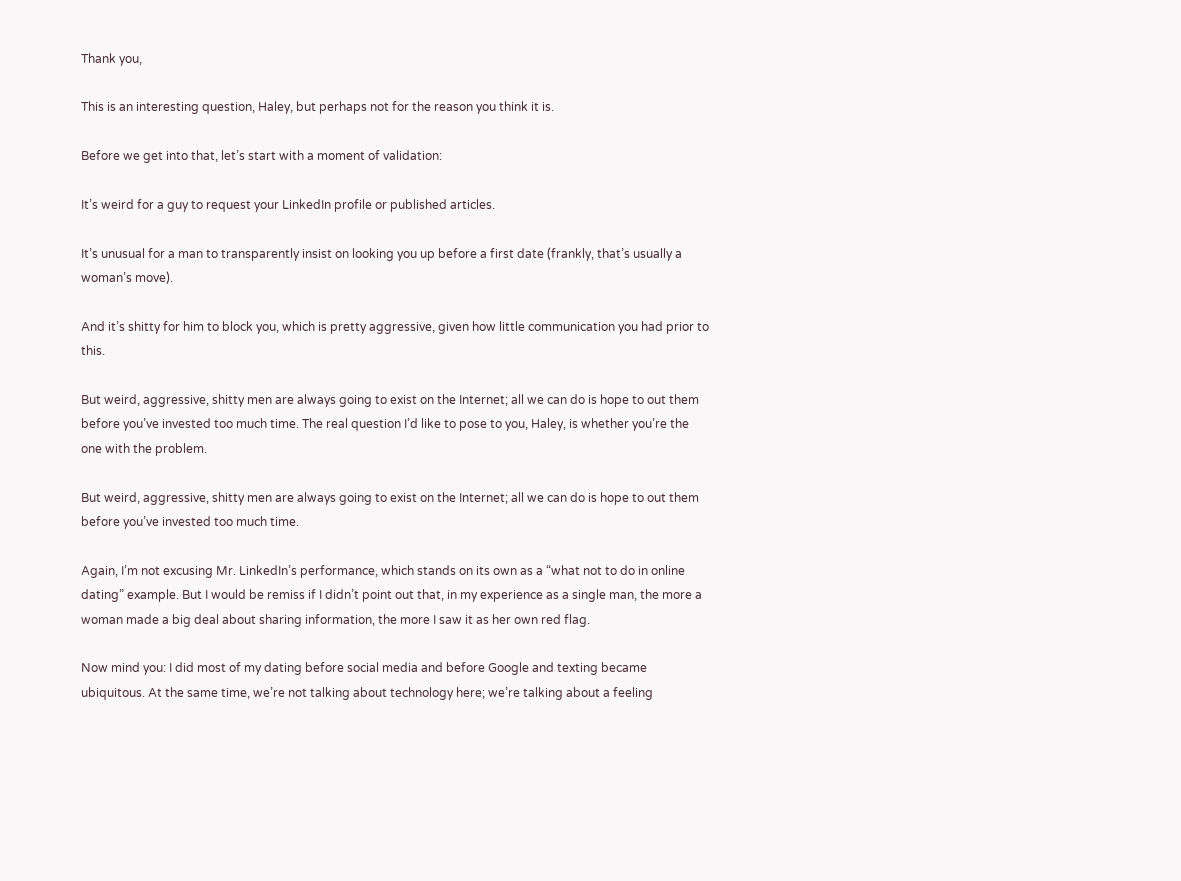Thank you,

This is an interesting question, Haley, but perhaps not for the reason you think it is.

Before we get into that, let’s start with a moment of validation:

It’s weird for a guy to request your LinkedIn profile or published articles.

It’s unusual for a man to transparently insist on looking you up before a first date (frankly, that’s usually a woman’s move).

And it’s shitty for him to block you, which is pretty aggressive, given how little communication you had prior to this.

But weird, aggressive, shitty men are always going to exist on the Internet; all we can do is hope to out them before you’ve invested too much time. The real question I’d like to pose to you, Haley, is whether you’re the one with the problem.

But weird, aggressive, shitty men are always going to exist on the Internet; all we can do is hope to out them before you’ve invested too much time.

Again, I’m not excusing Mr. LinkedIn’s performance, which stands on its own as a “what not to do in online dating” example. But I would be remiss if I didn’t point out that, in my experience as a single man, the more a woman made a big deal about sharing information, the more I saw it as her own red flag.

Now mind you: I did most of my dating before social media and before Google and texting became ubiquitous. At the same time, we’re not talking about technology here; we’re talking about a feeling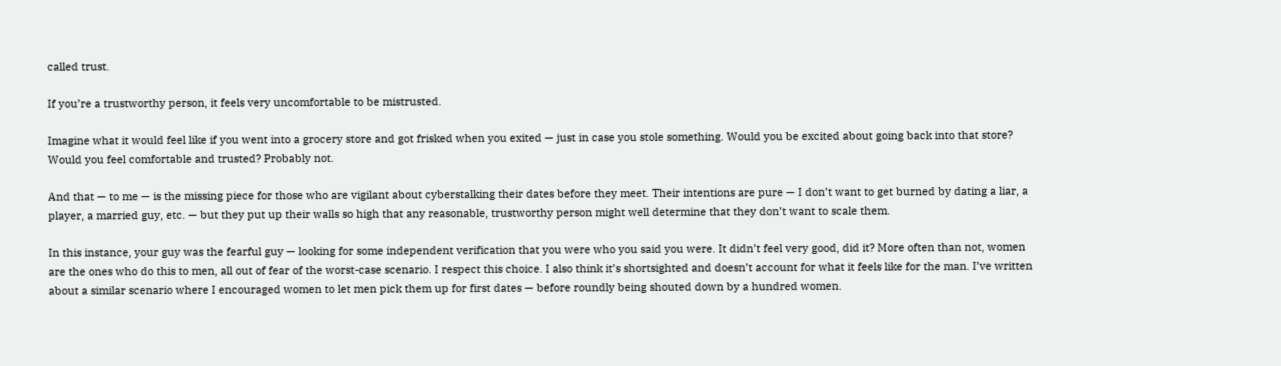called trust.

If you’re a trustworthy person, it feels very uncomfortable to be mistrusted.

Imagine what it would feel like if you went into a grocery store and got frisked when you exited — just in case you stole something. Would you be excited about going back into that store? Would you feel comfortable and trusted? Probably not.

And that — to me — is the missing piece for those who are vigilant about cyberstalking their dates before they meet. Their intentions are pure — I don’t want to get burned by dating a liar, a player, a married guy, etc. — but they put up their walls so high that any reasonable, trustworthy person might well determine that they don’t want to scale them.

In this instance, your guy was the fearful guy — looking for some independent verification that you were who you said you were. It didn’t feel very good, did it? More often than not, women are the ones who do this to men, all out of fear of the worst-case scenario. I respect this choice. I also think it’s shortsighted and doesn’t account for what it feels like for the man. I’ve written about a similar scenario where I encouraged women to let men pick them up for first dates — before roundly being shouted down by a hundred women.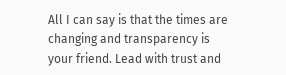All I can say is that the times are changing and transparency is your friend. Lead with trust and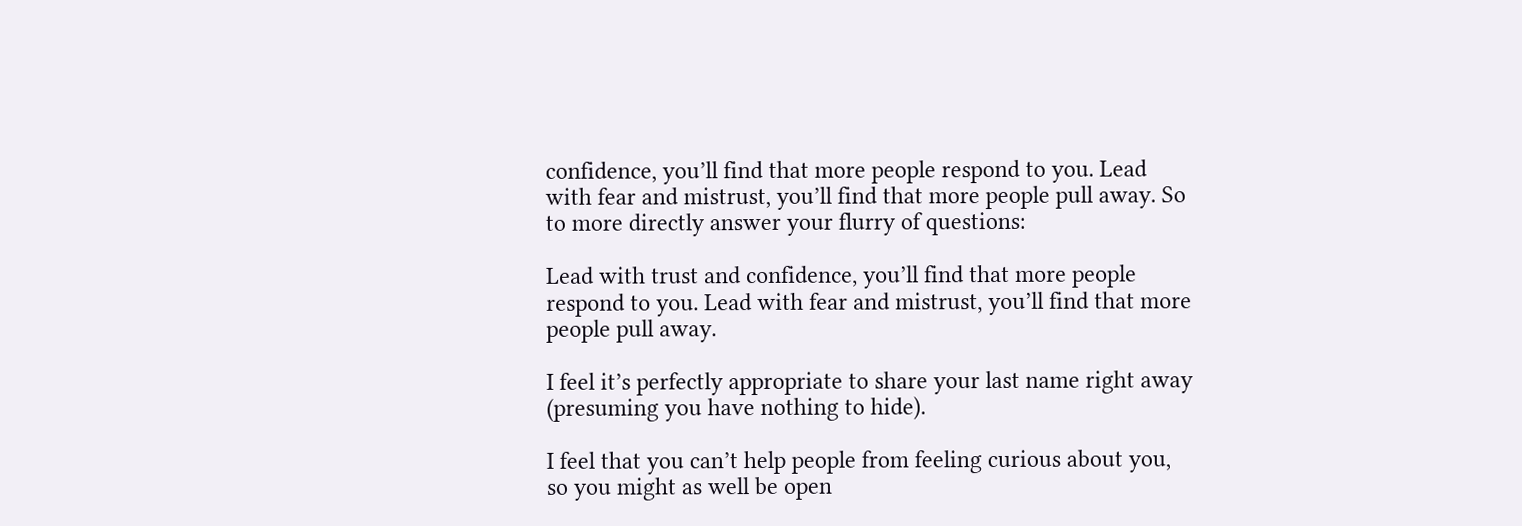confidence, you’ll find that more people respond to you. Lead with fear and mistrust, you’ll find that more people pull away. So to more directly answer your flurry of questions:

Lead with trust and confidence, you’ll find that more people respond to you. Lead with fear and mistrust, you’ll find that more people pull away.

I feel it’s perfectly appropriate to share your last name right away (presuming you have nothing to hide).

I feel that you can’t help people from feeling curious about you, so you might as well be open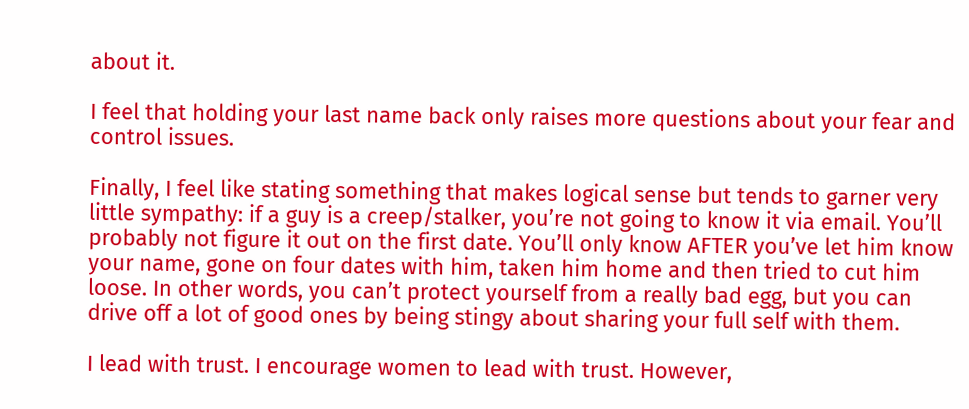about it.

I feel that holding your last name back only raises more questions about your fear and control issues.

Finally, I feel like stating something that makes logical sense but tends to garner very little sympathy: if a guy is a creep/stalker, you’re not going to know it via email. You’ll probably not figure it out on the first date. You’ll only know AFTER you’ve let him know your name, gone on four dates with him, taken him home and then tried to cut him loose. In other words, you can’t protect yourself from a really bad egg, but you can drive off a lot of good ones by being stingy about sharing your full self with them.

I lead with trust. I encourage women to lead with trust. However,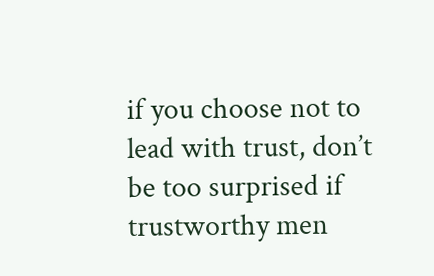if you choose not to lead with trust, don’t be too surprised if trustworthy men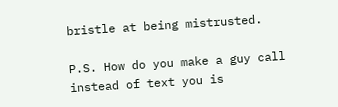bristle at being mistrusted.

P.S. How do you make a guy call instead of text you is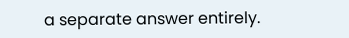a separate answer entirely.